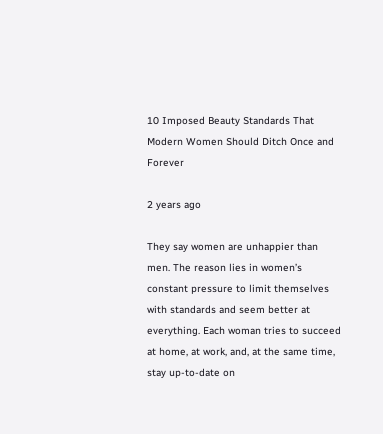10 Imposed Beauty Standards That Modern Women Should Ditch Once and Forever

2 years ago

They say women are unhappier than men. The reason lies in women’s constant pressure to limit themselves with standards and seem better at everything. Each woman tries to succeed at home, at work, and, at the same time, stay up-to-date on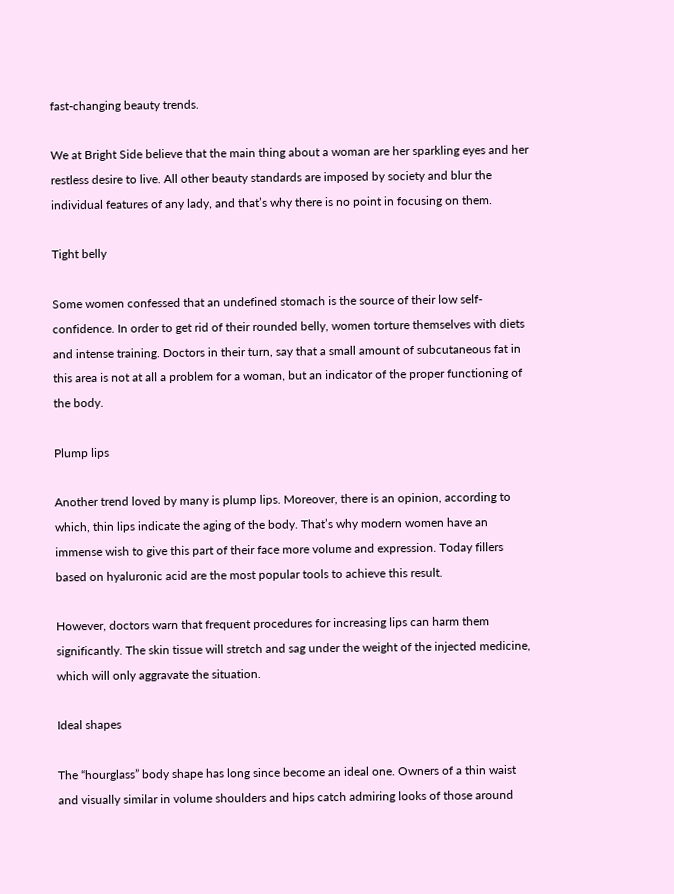fast-changing beauty trends.

We at Bright Side believe that the main thing about a woman are her sparkling eyes and her restless desire to live. All other beauty standards are imposed by society and blur the individual features of any lady, and that’s why there is no point in focusing on them.

Tight belly

Some women confessed that an undefined stomach is the source of their low self-confidence. In order to get rid of their rounded belly, women torture themselves with diets and intense training. Doctors in their turn, say that a small amount of subcutaneous fat in this area is not at all a problem for a woman, but an indicator of the proper functioning of the body.

Plump lips

Another trend loved by many is plump lips. Moreover, there is an opinion, according to which, thin lips indicate the aging of the body. That’s why modern women have an immense wish to give this part of their face more volume and expression. Today fillers based on hyaluronic acid are the most popular tools to achieve this result.

However, doctors warn that frequent procedures for increasing lips can harm them significantly. The skin tissue will stretch and sag under the weight of the injected medicine, which will only aggravate the situation.

Ideal shapes

The “hourglass” body shape has long since become an ideal one. Owners of a thin waist and visually similar in volume shoulders and hips catch admiring looks of those around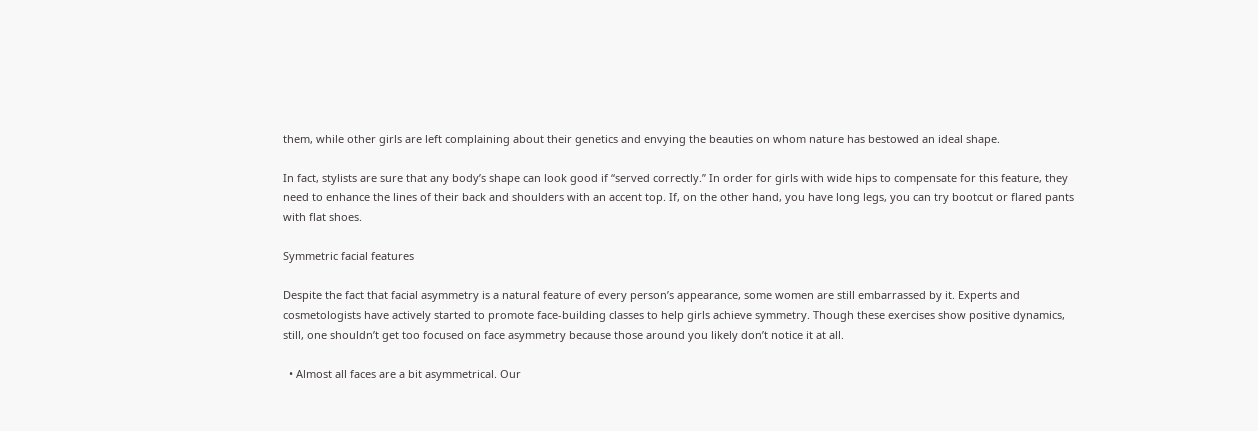them, while other girls are left complaining about their genetics and envying the beauties on whom nature has bestowed an ideal shape.

In fact, stylists are sure that any body’s shape can look good if “served correctly.” In order for girls with wide hips to compensate for this feature, they need to enhance the lines of their back and shoulders with an accent top. If, on the other hand, you have long legs, you can try bootcut or flared pants with flat shoes.

Symmetric facial features

Despite the fact that facial asymmetry is a natural feature of every person’s appearance, some women are still embarrassed by it. Experts and cosmetologists have actively started to promote face-building classes to help girls achieve symmetry. Though these exercises show positive dynamics, still, one shouldn’t get too focused on face asymmetry because those around you likely don’t notice it at all.

  • Almost all faces are a bit asymmetrical. Our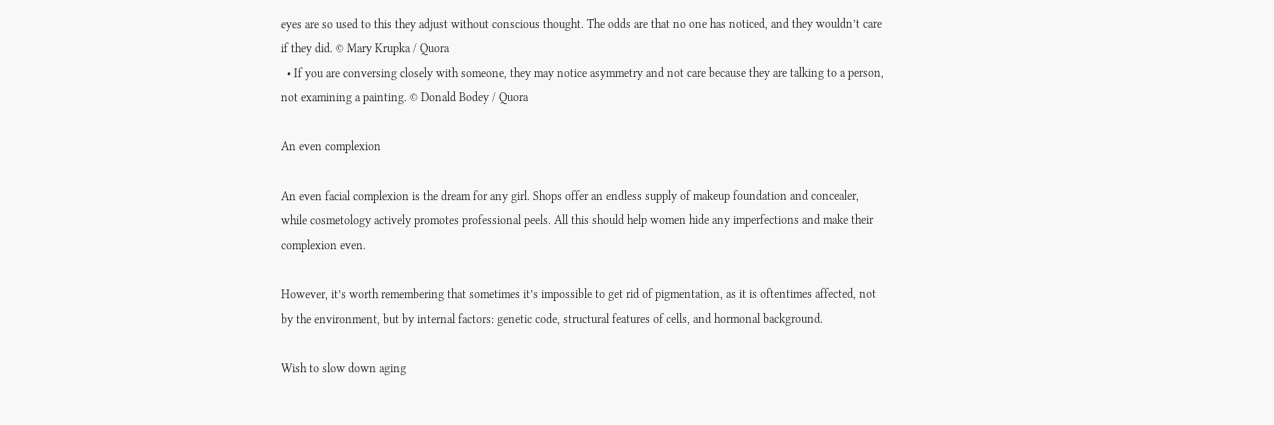eyes are so used to this they adjust without conscious thought. The odds are that no one has noticed, and they wouldn’t care if they did. © Mary Krupka / Quora
  • If you are conversing closely with someone, they may notice asymmetry and not care because they are talking to a person, not examining a painting. © Donald Bodey / Quora

An even complexion

An even facial complexion is the dream for any girl. Shops offer an endless supply of makeup foundation and concealer, while cosmetology actively promotes professional peels. All this should help women hide any imperfections and make their complexion even.

However, it’s worth remembering that sometimes it’s impossible to get rid of pigmentation, as it is oftentimes affected, not by the environment, but by internal factors: genetic code, structural features of cells, and hormonal background.

Wish to slow down aging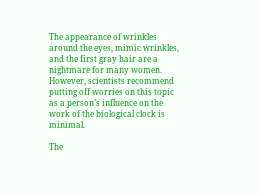The appearance of wrinkles around the eyes, mimic wrinkles, and the first gray hair are a nightmare for many women. However, scientists recommend putting off worries on this topic as a person’s influence on the work of the biological clock is minimal.

The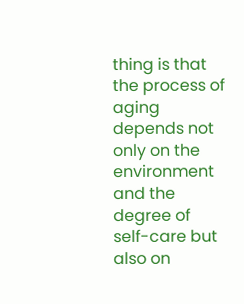thing is that the process of aging depends not only on the environment and the degree of self-care but also on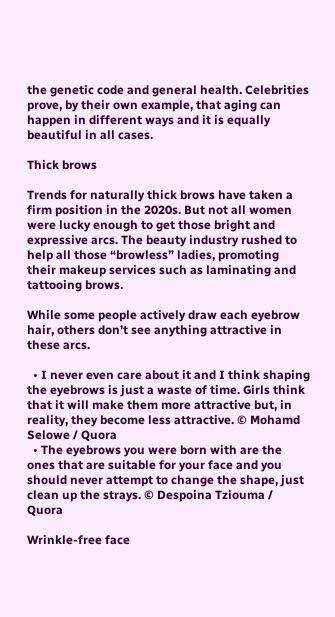the genetic code and general health. Celebrities prove, by their own example, that aging can happen in different ways and it is equally beautiful in all cases.

Thick brows

Trends for naturally thick brows have taken a firm position in the 2020s. But not all women were lucky enough to get those bright and expressive arcs. The beauty industry rushed to help all those “browless” ladies, promoting their makeup services such as laminating and tattooing brows.

While some people actively draw each eyebrow hair, others don’t see anything attractive in these arcs.

  • I never even care about it and I think shaping the eyebrows is just a waste of time. Girls think that it will make them more attractive but, in reality, they become less attractive. © Mohamd Selowe / Quora
  • The eyebrows you were born with are the ones that are suitable for your face and you should never attempt to change the shape, just clean up the strays. © Despoina Tziouma / Quora

Wrinkle-free face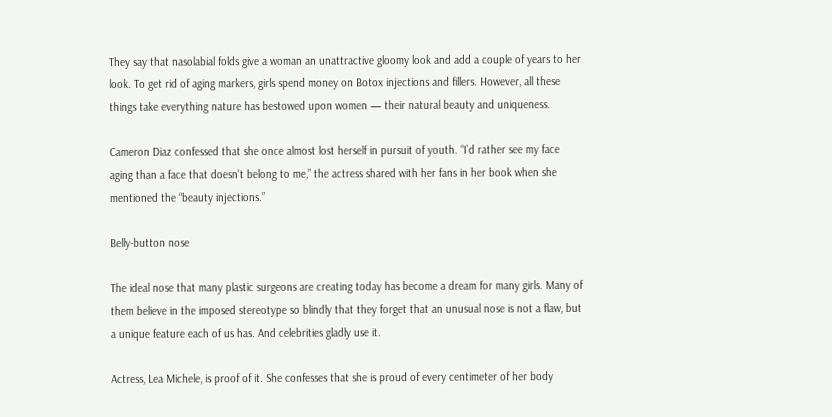They say that nasolabial folds give a woman an unattractive gloomy look and add a couple of years to her look. To get rid of aging markers, girls spend money on Botox injections and fillers. However, all these things take everything nature has bestowed upon women — their natural beauty and uniqueness.

Cameron Diaz confessed that she once almost lost herself in pursuit of youth. “I’d rather see my face aging than a face that doesn’t belong to me,” the actress shared with her fans in her book when she mentioned the “beauty injections.”

Belly-button nose

The ideal nose that many plastic surgeons are creating today has become a dream for many girls. Many of them believe in the imposed stereotype so blindly that they forget that an unusual nose is not a flaw, but a unique feature each of us has. And celebrities gladly use it.

Actress, Lea Michele, is proof of it. She confesses that she is proud of every centimeter of her body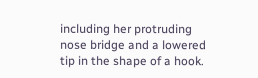including her protruding nose bridge and a lowered tip in the shape of a hook.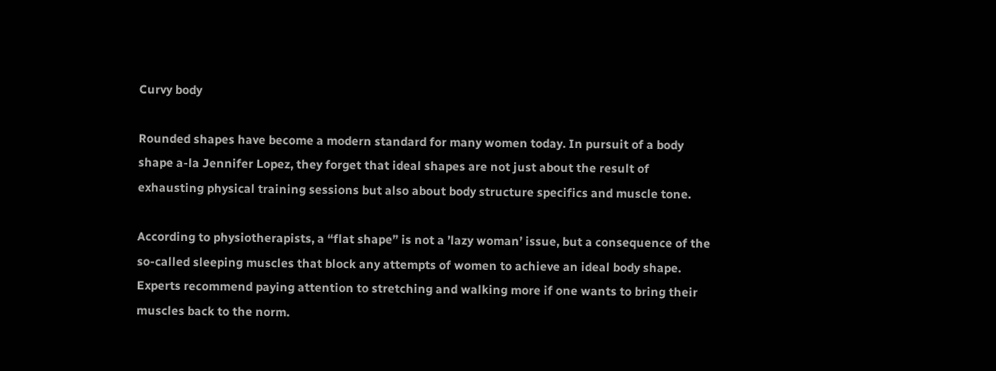Curvy body

Rounded shapes have become a modern standard for many women today. In pursuit of a body shape a-la Jennifer Lopez, they forget that ideal shapes are not just about the result of exhausting physical training sessions but also about body structure specifics and muscle tone.

According to physiotherapists, a “flat shape” is not a ’lazy woman’ issue, but a consequence of the so-called sleeping muscles that block any attempts of women to achieve an ideal body shape. Experts recommend paying attention to stretching and walking more if one wants to bring their muscles back to the norm.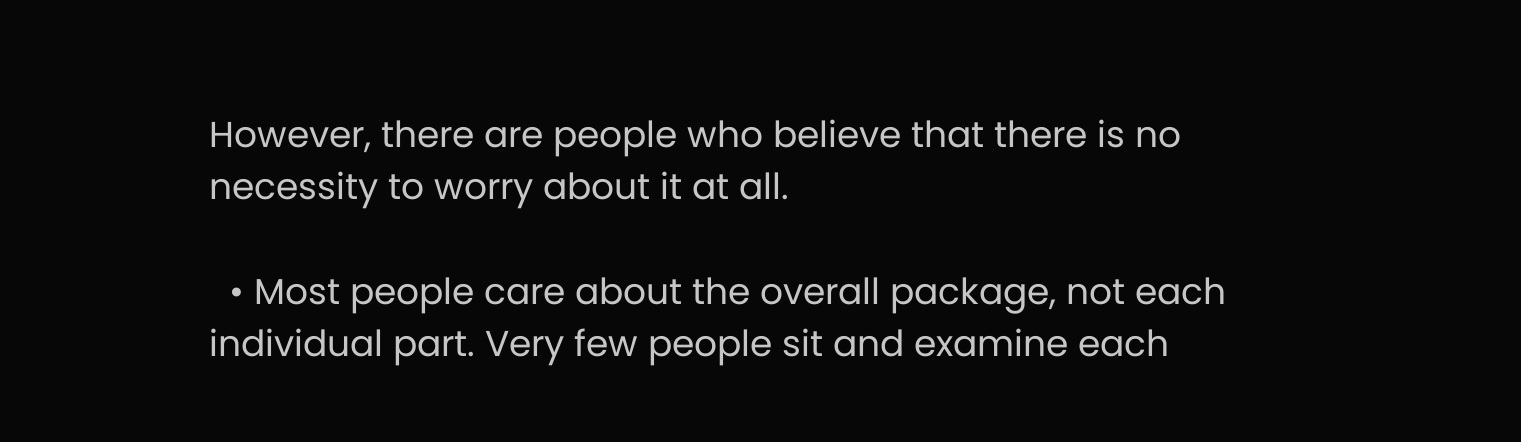However, there are people who believe that there is no necessity to worry about it at all.

  • Most people care about the overall package, not each individual part. Very few people sit and examine each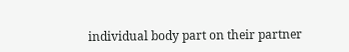individual body part on their partner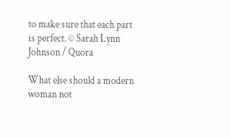to make sure that each part is perfect. © Sarah Lynn Johnson / Quora

What else should a modern woman not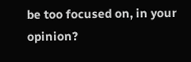be too focused on, in your opinion?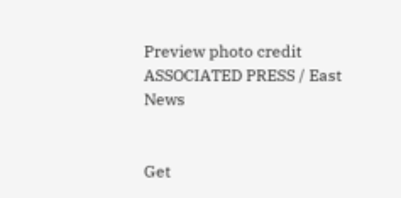Preview photo credit ASSOCIATED PRESS / East News


Get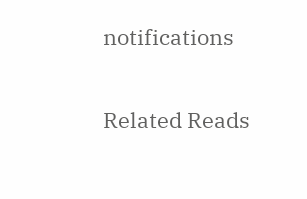notifications

Related Reads